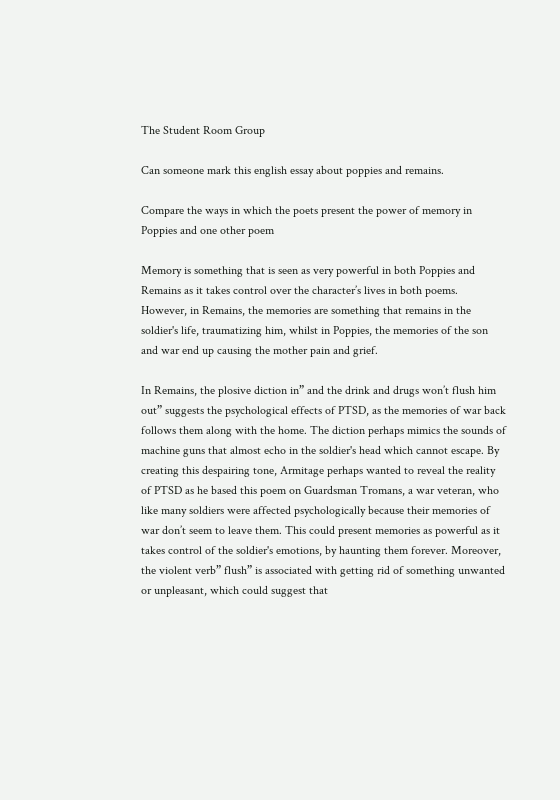The Student Room Group

Can someone mark this english essay about poppies and remains.

Compare the ways in which the poets present the power of memory in Poppies and one other poem

Memory is something that is seen as very powerful in both Poppies and Remains as it takes control over the character’s lives in both poems. However, in Remains, the memories are something that remains in the soldier's life, traumatizing him, whilst in Poppies, the memories of the son and war end up causing the mother pain and grief.

In Remains, the plosive diction in” and the drink and drugs won’t flush him out” suggests the psychological effects of PTSD, as the memories of war back follows them along with the home. The diction perhaps mimics the sounds of machine guns that almost echo in the soldier's head which cannot escape. By creating this despairing tone, Armitage perhaps wanted to reveal the reality of PTSD as he based this poem on Guardsman Tromans, a war veteran, who like many soldiers were affected psychologically because their memories of war don’t seem to leave them. This could present memories as powerful as it takes control of the soldier's emotions, by haunting them forever. Moreover, the violent verb” flush” is associated with getting rid of something unwanted or unpleasant, which could suggest that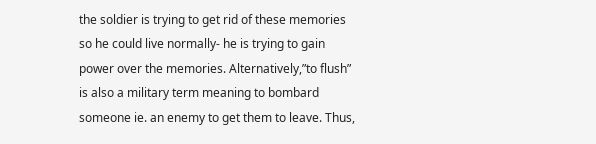the soldier is trying to get rid of these memories so he could live normally- he is trying to gain power over the memories. Alternatively,”to flush” is also a military term meaning to bombard someone ie. an enemy to get them to leave. Thus,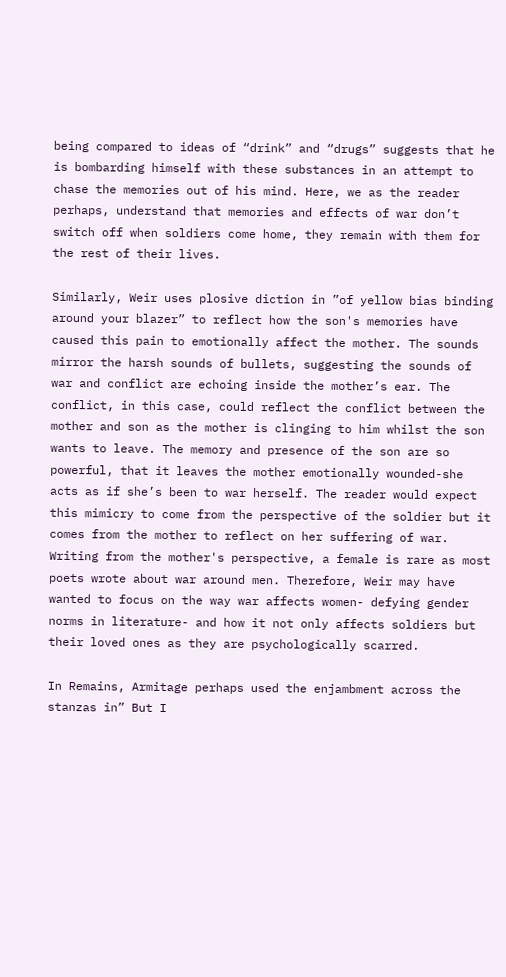being compared to ideas of “drink” and “drugs” suggests that he is bombarding himself with these substances in an attempt to chase the memories out of his mind. Here, we as the reader perhaps, understand that memories and effects of war don’t switch off when soldiers come home, they remain with them for the rest of their lives.

Similarly, Weir uses plosive diction in ”of yellow bias binding around your blazer” to reflect how the son's memories have caused this pain to emotionally affect the mother. The sounds mirror the harsh sounds of bullets, suggesting the sounds of war and conflict are echoing inside the mother’s ear. The conflict, in this case, could reflect the conflict between the mother and son as the mother is clinging to him whilst the son wants to leave. The memory and presence of the son are so powerful, that it leaves the mother emotionally wounded-she acts as if she’s been to war herself. The reader would expect this mimicry to come from the perspective of the soldier but it comes from the mother to reflect on her suffering of war. Writing from the mother's perspective, a female is rare as most poets wrote about war around men. Therefore, Weir may have wanted to focus on the way war affects women- defying gender norms in literature- and how it not only affects soldiers but their loved ones as they are psychologically scarred.

In Remains, Armitage perhaps used the enjambment across the stanzas in” But I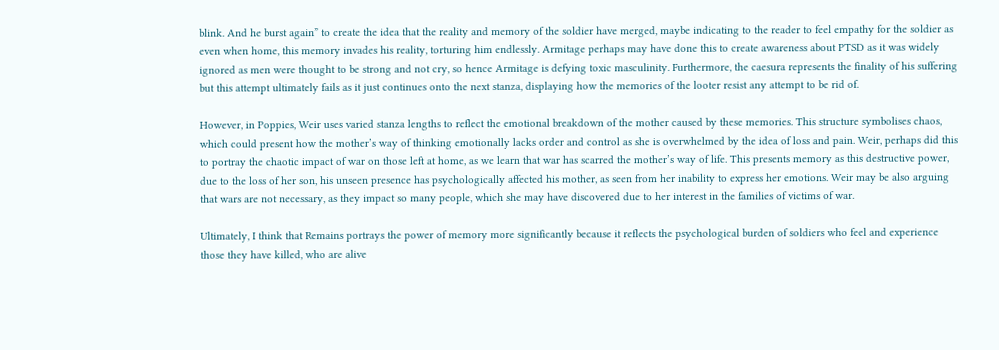blink. And he burst again” to create the idea that the reality and memory of the soldier have merged, maybe indicating to the reader to feel empathy for the soldier as even when home, this memory invades his reality, torturing him endlessly. Armitage perhaps may have done this to create awareness about PTSD as it was widely ignored as men were thought to be strong and not cry, so hence Armitage is defying toxic masculinity. Furthermore, the caesura represents the finality of his suffering but this attempt ultimately fails as it just continues onto the next stanza, displaying how the memories of the looter resist any attempt to be rid of.

However, in Poppies, Weir uses varied stanza lengths to reflect the emotional breakdown of the mother caused by these memories. This structure symbolises chaos, which could present how the mother’s way of thinking emotionally lacks order and control as she is overwhelmed by the idea of loss and pain. Weir, perhaps did this to portray the chaotic impact of war on those left at home, as we learn that war has scarred the mother’s way of life. This presents memory as this destructive power, due to the loss of her son, his unseen presence has psychologically affected his mother, as seen from her inability to express her emotions. Weir may be also arguing that wars are not necessary, as they impact so many people, which she may have discovered due to her interest in the families of victims of war.

Ultimately, I think that Remains portrays the power of memory more significantly because it reflects the psychological burden of soldiers who feel and experience those they have killed, who are alive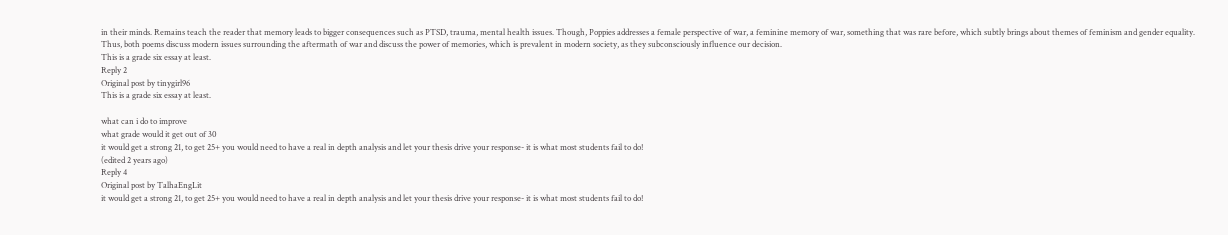in their minds. Remains teach the reader that memory leads to bigger consequences such as PTSD, trauma, mental health issues. Though, Poppies addresses a female perspective of war, a feminine memory of war, something that was rare before, which subtly brings about themes of feminism and gender equality. Thus, both poems discuss modern issues surrounding the aftermath of war and discuss the power of memories, which is prevalent in modern society, as they subconsciously influence our decision.
This is a grade six essay at least.
Reply 2
Original post by tinygirl96
This is a grade six essay at least.

what can i do to improve
what grade would it get out of 30
it would get a strong 21, to get 25+ you would need to have a real in depth analysis and let your thesis drive your response- it is what most students fail to do!
(edited 2 years ago)
Reply 4
Original post by TalhaEngLit
it would get a strong 21, to get 25+ you would need to have a real in depth analysis and let your thesis drive your response- it is what most students fail to do!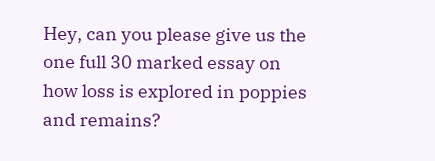Hey, can you please give us the one full 30 marked essay on how loss is explored in poppies and remains?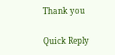Thank you

Quick Reply